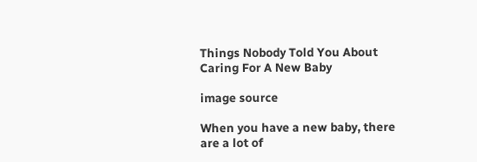Things Nobody Told You About Caring For A New Baby

image source

When you have a new baby, there are a lot of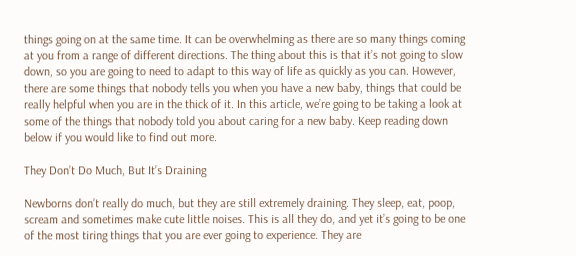things going on at the same time. It can be overwhelming as there are so many things coming at you from a range of different directions. The thing about this is that it’s not going to slow down, so you are going to need to adapt to this way of life as quickly as you can. However, there are some things that nobody tells you when you have a new baby, things that could be really helpful when you are in the thick of it. In this article, we’re going to be taking a look at some of the things that nobody told you about caring for a new baby. Keep reading down below if you would like to find out more.

They Don’t Do Much, But It’s Draining

Newborns don’t really do much, but they are still extremely draining. They sleep, eat, poop, scream and sometimes make cute little noises. This is all they do, and yet it’s going to be one of the most tiring things that you are ever going to experience. They are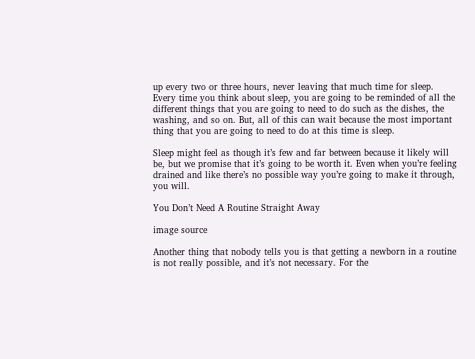up every two or three hours, never leaving that much time for sleep. Every time you think about sleep, you are going to be reminded of all the different things that you are going to need to do such as the dishes, the washing, and so on. But, all of this can wait because the most important thing that you are going to need to do at this time is sleep.

Sleep might feel as though it’s few and far between because it likely will be, but we promise that it’s going to be worth it. Even when you’re feeling drained and like there’s no possible way you’re going to make it through, you will.

You Don’t Need A Routine Straight Away

image source

Another thing that nobody tells you is that getting a newborn in a routine is not really possible, and it’s not necessary. For the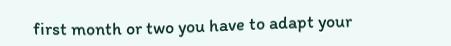first month or two you have to adapt your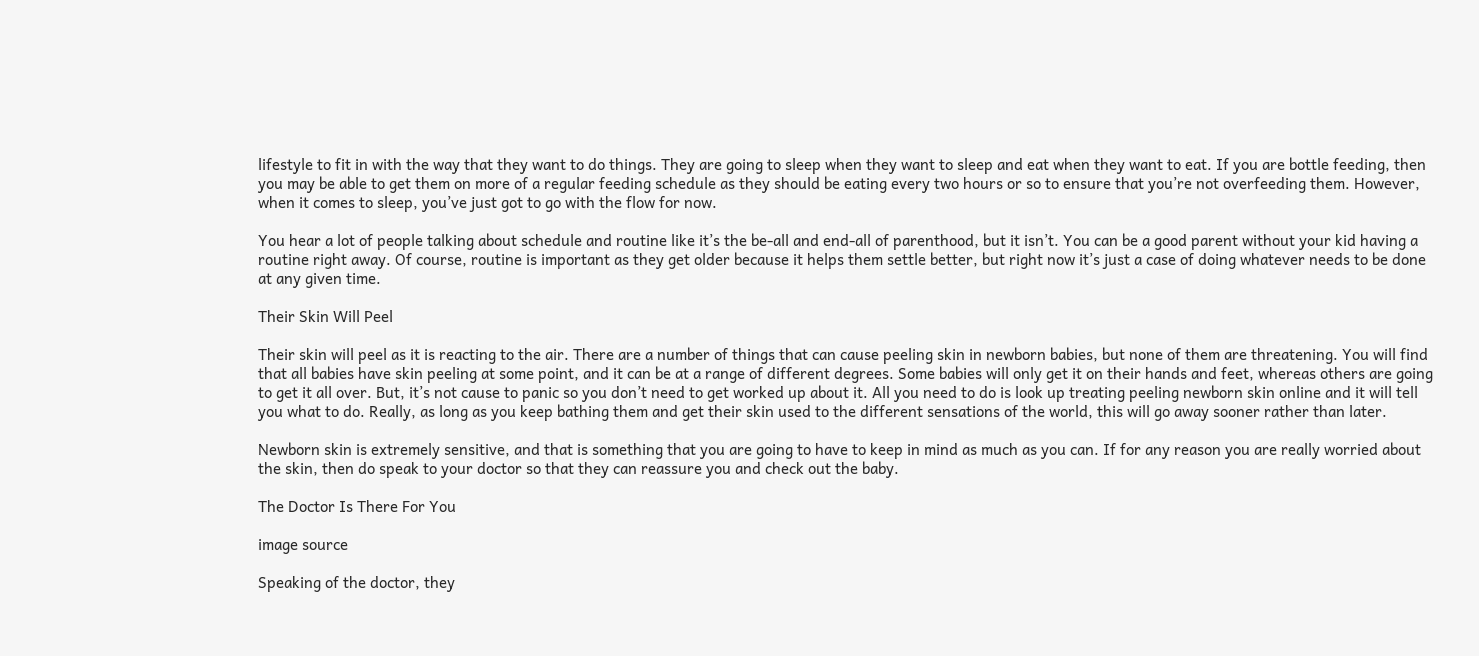lifestyle to fit in with the way that they want to do things. They are going to sleep when they want to sleep and eat when they want to eat. If you are bottle feeding, then you may be able to get them on more of a regular feeding schedule as they should be eating every two hours or so to ensure that you’re not overfeeding them. However, when it comes to sleep, you’ve just got to go with the flow for now.

You hear a lot of people talking about schedule and routine like it’s the be-all and end-all of parenthood, but it isn’t. You can be a good parent without your kid having a routine right away. Of course, routine is important as they get older because it helps them settle better, but right now it’s just a case of doing whatever needs to be done at any given time.

Their Skin Will Peel

Their skin will peel as it is reacting to the air. There are a number of things that can cause peeling skin in newborn babies, but none of them are threatening. You will find that all babies have skin peeling at some point, and it can be at a range of different degrees. Some babies will only get it on their hands and feet, whereas others are going to get it all over. But, it’s not cause to panic so you don’t need to get worked up about it. All you need to do is look up treating peeling newborn skin online and it will tell you what to do. Really, as long as you keep bathing them and get their skin used to the different sensations of the world, this will go away sooner rather than later.

Newborn skin is extremely sensitive, and that is something that you are going to have to keep in mind as much as you can. If for any reason you are really worried about the skin, then do speak to your doctor so that they can reassure you and check out the baby.

The Doctor Is There For You

image source

Speaking of the doctor, they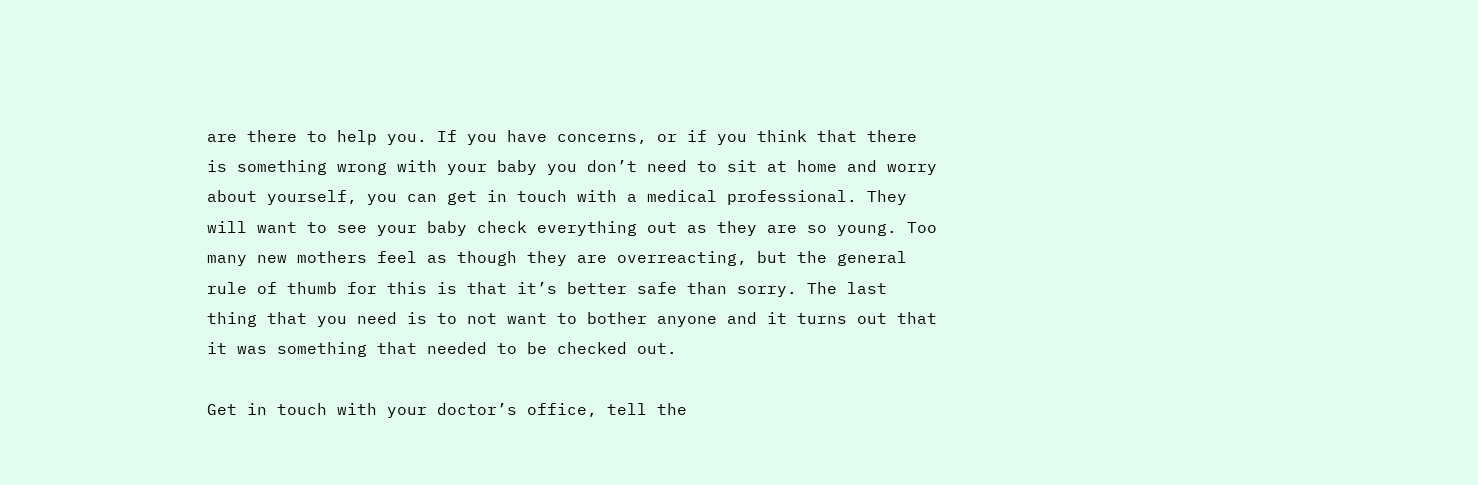are there to help you. If you have concerns, or if you think that there is something wrong with your baby you don’t need to sit at home and worry about yourself, you can get in touch with a medical professional. They will want to see your baby check everything out as they are so young. Too many new mothers feel as though they are overreacting, but the general rule of thumb for this is that it’s better safe than sorry. The last thing that you need is to not want to bother anyone and it turns out that it was something that needed to be checked out.

Get in touch with your doctor’s office, tell the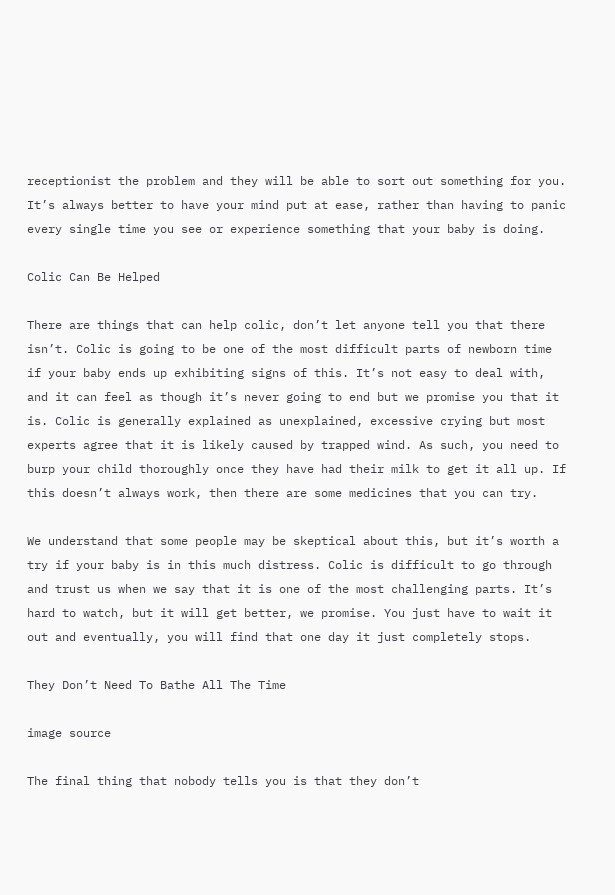receptionist the problem and they will be able to sort out something for you. It’s always better to have your mind put at ease, rather than having to panic every single time you see or experience something that your baby is doing.

Colic Can Be Helped

There are things that can help colic, don’t let anyone tell you that there isn’t. Colic is going to be one of the most difficult parts of newborn time if your baby ends up exhibiting signs of this. It’s not easy to deal with, and it can feel as though it’s never going to end but we promise you that it is. Colic is generally explained as unexplained, excessive crying but most experts agree that it is likely caused by trapped wind. As such, you need to burp your child thoroughly once they have had their milk to get it all up. If this doesn’t always work, then there are some medicines that you can try.

We understand that some people may be skeptical about this, but it’s worth a try if your baby is in this much distress. Colic is difficult to go through and trust us when we say that it is one of the most challenging parts. It’s hard to watch, but it will get better, we promise. You just have to wait it out and eventually, you will find that one day it just completely stops.

They Don’t Need To Bathe All The Time

image source

The final thing that nobody tells you is that they don’t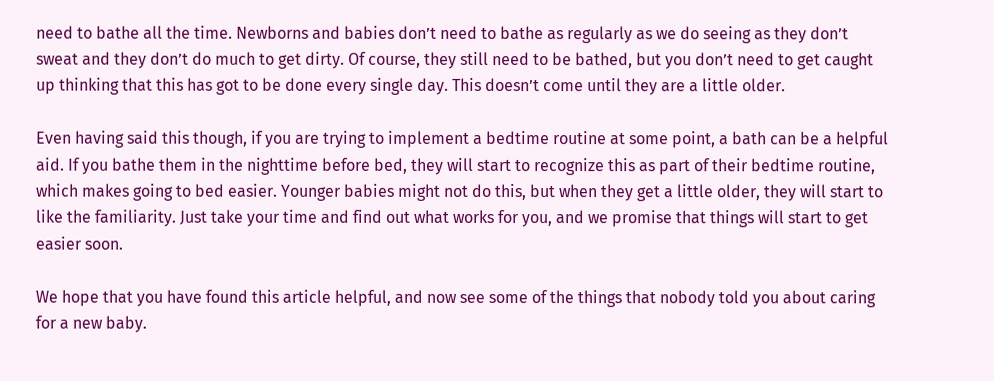need to bathe all the time. Newborns and babies don’t need to bathe as regularly as we do seeing as they don’t sweat and they don’t do much to get dirty. Of course, they still need to be bathed, but you don’t need to get caught up thinking that this has got to be done every single day. This doesn’t come until they are a little older.

Even having said this though, if you are trying to implement a bedtime routine at some point, a bath can be a helpful aid. If you bathe them in the nighttime before bed, they will start to recognize this as part of their bedtime routine, which makes going to bed easier. Younger babies might not do this, but when they get a little older, they will start to like the familiarity. Just take your time and find out what works for you, and we promise that things will start to get easier soon.

We hope that you have found this article helpful, and now see some of the things that nobody told you about caring for a new baby.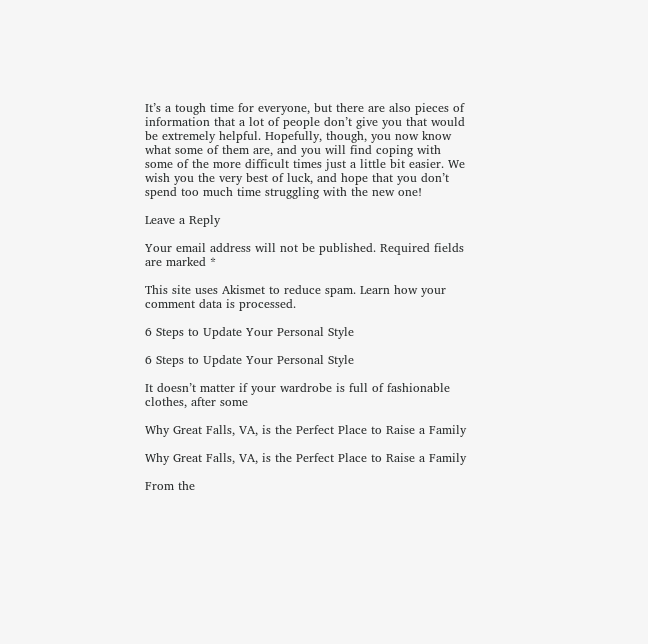It’s a tough time for everyone, but there are also pieces of information that a lot of people don’t give you that would be extremely helpful. Hopefully, though, you now know what some of them are, and you will find coping with some of the more difficult times just a little bit easier. We wish you the very best of luck, and hope that you don’t spend too much time struggling with the new one!

Leave a Reply

Your email address will not be published. Required fields are marked *

This site uses Akismet to reduce spam. Learn how your comment data is processed.

6 Steps to Update Your Personal Style

6 Steps to Update Your Personal Style

It doesn’t matter if your wardrobe is full of fashionable clothes, after some

Why Great Falls, VA, is the Perfect Place to Raise a Family

Why Great Falls, VA, is the Perfect Place to Raise a Family

From the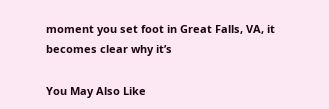moment you set foot in Great Falls, VA, it becomes clear why it’s

You May Also Like